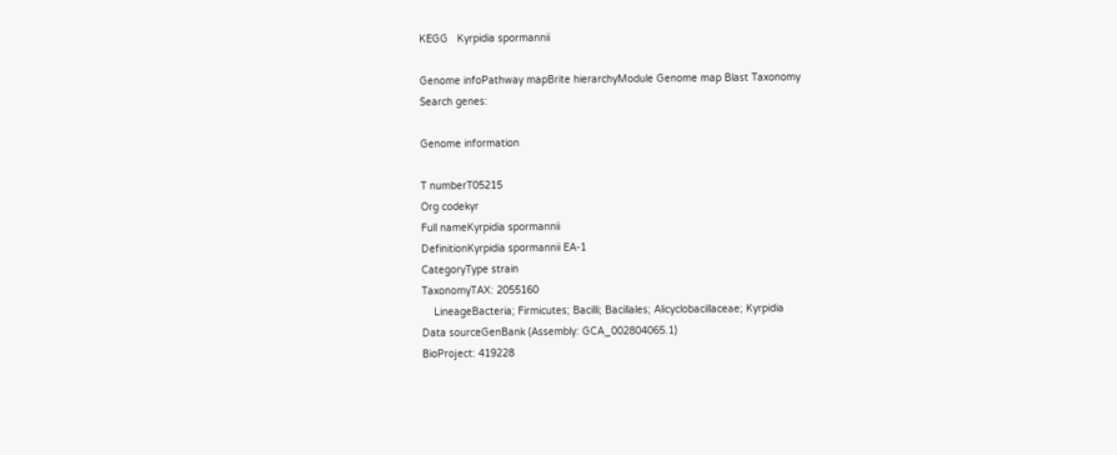KEGG   Kyrpidia spormannii

Genome infoPathway mapBrite hierarchyModule Genome map Blast Taxonomy
Search genes:

Genome information

T numberT05215
Org codekyr
Full nameKyrpidia spormannii
DefinitionKyrpidia spormannii EA-1
CategoryType strain
TaxonomyTAX: 2055160
    LineageBacteria; Firmicutes; Bacilli; Bacillales; Alicyclobacillaceae; Kyrpidia
Data sourceGenBank (Assembly: GCA_002804065.1)
BioProject: 419228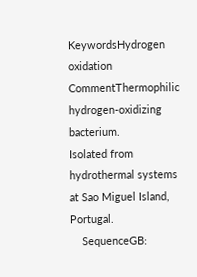KeywordsHydrogen oxidation
CommentThermophilic hydrogen-oxidizing bacterium.
Isolated from hydrothermal systems at Sao Miguel Island, Portugal.
    SequenceGB: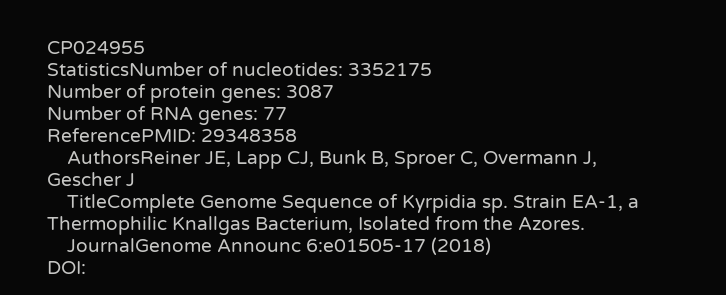CP024955
StatisticsNumber of nucleotides: 3352175
Number of protein genes: 3087
Number of RNA genes: 77
ReferencePMID: 29348358
    AuthorsReiner JE, Lapp CJ, Bunk B, Sproer C, Overmann J, Gescher J
    TitleComplete Genome Sequence of Kyrpidia sp. Strain EA-1, a Thermophilic Knallgas Bacterium, Isolated from the Azores.
    JournalGenome Announc 6:e01505-17 (2018)
DOI: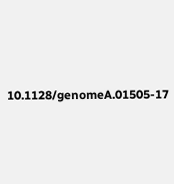10.1128/genomeA.01505-17